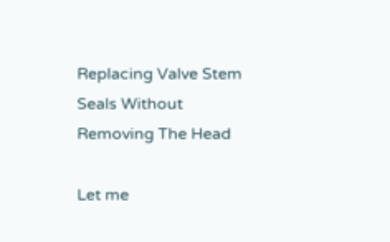Replacing Valve Stem Seals Without Removing The Head

Let me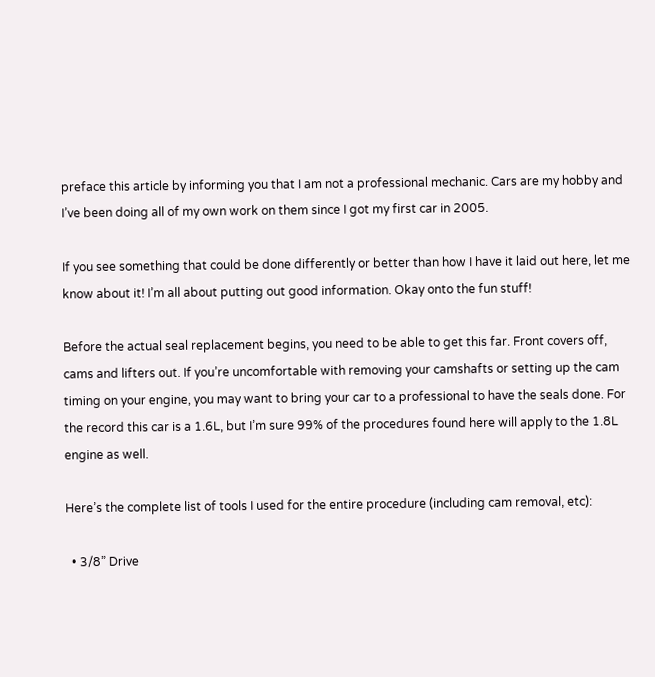preface this article by informing you that I am not a professional mechanic. Cars are my hobby and I’ve been doing all of my own work on them since I got my first car in 2005.

If you see something that could be done differently or better than how I have it laid out here, let me know about it! I’m all about putting out good information. Okay onto the fun stuff!

Before the actual seal replacement begins, you need to be able to get this far. Front covers off, cams and lifters out. If you’re uncomfortable with removing your camshafts or setting up the cam timing on your engine, you may want to bring your car to a professional to have the seals done. For the record this car is a 1.6L, but I’m sure 99% of the procedures found here will apply to the 1.8L engine as well.

Here’s the complete list of tools I used for the entire procedure (including cam removal, etc):

  • 3/8” Drive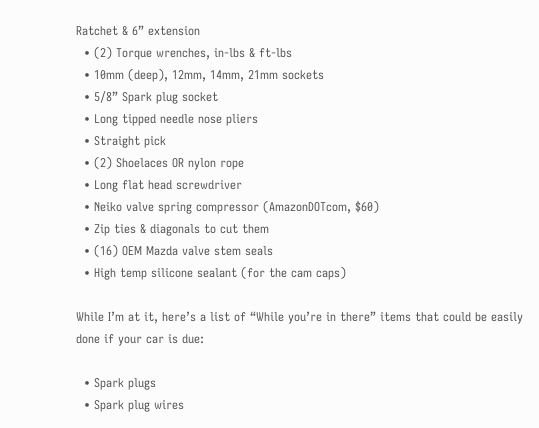Ratchet & 6” extension
  • (2) Torque wrenches, in-lbs & ft-lbs
  • 10mm (deep), 12mm, 14mm, 21mm sockets
  • 5/8” Spark plug socket
  • Long tipped needle nose pliers
  • Straight pick
  • (2) Shoelaces OR nylon rope
  • Long flat head screwdriver
  • Neiko valve spring compressor (AmazonDOTcom, $60)
  • Zip ties & diagonals to cut them
  • (16) OEM Mazda valve stem seals
  • High temp silicone sealant (for the cam caps)

While I’m at it, here’s a list of “While you’re in there” items that could be easily done if your car is due:

  • Spark plugs
  • Spark plug wires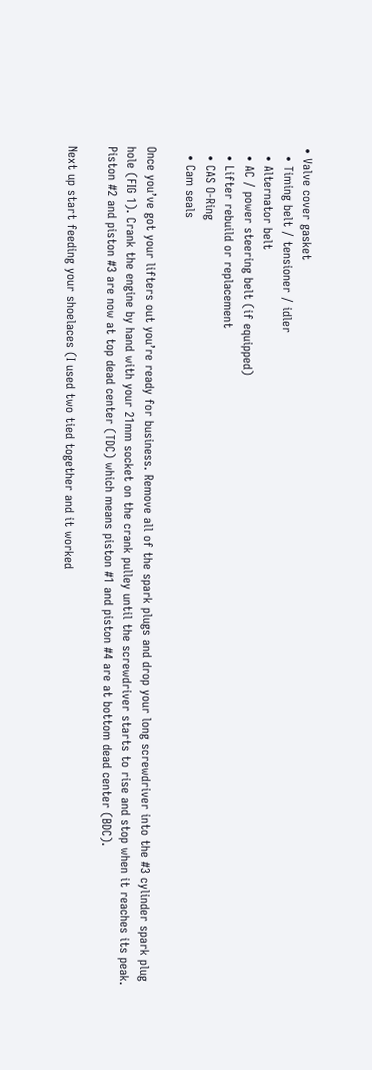• Valve cover gasket
  • Timing belt / tensioner / idler
  • Alternator belt
  • AC / power steering belt (if equipped)
  • Lifter rebuild or replacement
  • CAS O-Ring
  • Cam seals

Once you’ve got your lifters out you’re ready for business. Remove all of the spark plugs and drop your long screwdriver into the #3 cylinder spark plug hole (FIG 1). Crank the engine by hand with your 21mm socket on the crank pulley until the screwdriver starts to rise and stop when it reaches its peak. Piston #2 and piston #3 are now at top dead center (TDC) which means piston #1 and piston #4 are at bottom dead center (BDC).

Next up start feeding your shoelaces (I used two tied together and it worked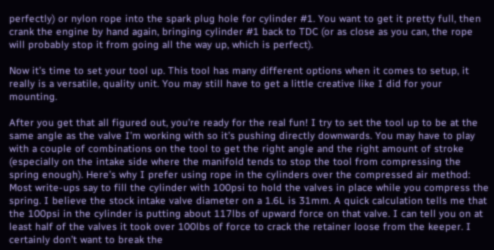perfectly) or nylon rope into the spark plug hole for cylinder #1. You want to get it pretty full, then crank the engine by hand again, bringing cylinder #1 back to TDC (or as close as you can, the rope will probably stop it from going all the way up, which is perfect).

Now it’s time to set your tool up. This tool has many different options when it comes to setup, it really is a versatile, quality unit. You may still have to get a little creative like I did for your mounting.

After you get that all figured out, you’re ready for the real fun! I try to set the tool up to be at the same angle as the valve I’m working with so it’s pushing directly downwards. You may have to play with a couple of combinations on the tool to get the right angle and the right amount of stroke (especially on the intake side where the manifold tends to stop the tool from compressing the spring enough). Here’s why I prefer using rope in the cylinders over the compressed air method: Most write-ups say to fill the cylinder with 100psi to hold the valves in place while you compress the spring. I believe the stock intake valve diameter on a 1.6L is 31mm. A quick calculation tells me that the 100psi in the cylinder is putting about 117lbs of upward force on that valve. I can tell you on at least half of the valves it took over 100lbs of force to crack the retainer loose from the keeper. I certainly don’t want to break the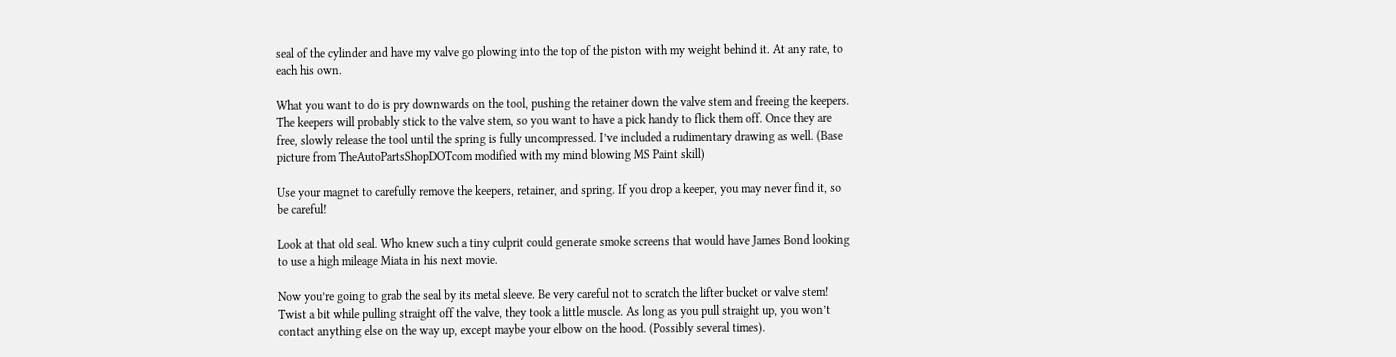seal of the cylinder and have my valve go plowing into the top of the piston with my weight behind it. At any rate, to each his own.

What you want to do is pry downwards on the tool, pushing the retainer down the valve stem and freeing the keepers. The keepers will probably stick to the valve stem, so you want to have a pick handy to flick them off. Once they are free, slowly release the tool until the spring is fully uncompressed. I’ve included a rudimentary drawing as well. (Base picture from TheAutoPartsShopDOTcom modified with my mind blowing MS Paint skill)

Use your magnet to carefully remove the keepers, retainer, and spring. If you drop a keeper, you may never find it, so be careful!

Look at that old seal. Who knew such a tiny culprit could generate smoke screens that would have James Bond looking to use a high mileage Miata in his next movie.

Now you’re going to grab the seal by its metal sleeve. Be very careful not to scratch the lifter bucket or valve stem! Twist a bit while pulling straight off the valve, they took a little muscle. As long as you pull straight up, you won’t contact anything else on the way up, except maybe your elbow on the hood. (Possibly several times).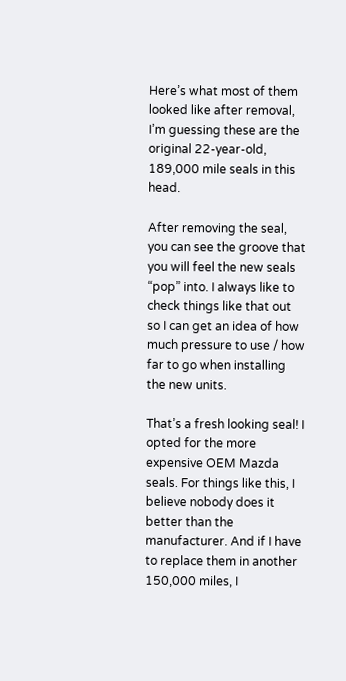Here’s what most of them looked like after removal, I’m guessing these are the original 22-year-old, 189,000 mile seals in this head.

After removing the seal, you can see the groove that you will feel the new seals “pop” into. I always like to check things like that out so I can get an idea of how much pressure to use / how far to go when installing the new units.

That’s a fresh looking seal! I opted for the more expensive OEM Mazda seals. For things like this, I believe nobody does it better than the manufacturer. And if I have to replace them in another 150,000 miles, I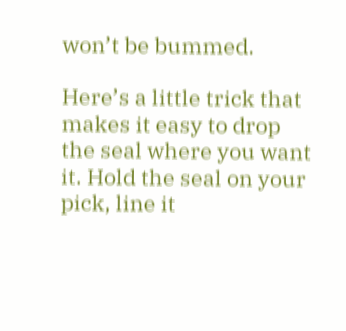won’t be bummed.

Here’s a little trick that makes it easy to drop the seal where you want it. Hold the seal on your pick, line it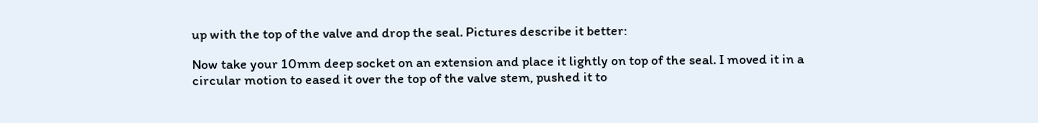up with the top of the valve and drop the seal. Pictures describe it better:

Now take your 10mm deep socket on an extension and place it lightly on top of the seal. I moved it in a circular motion to eased it over the top of the valve stem, pushed it to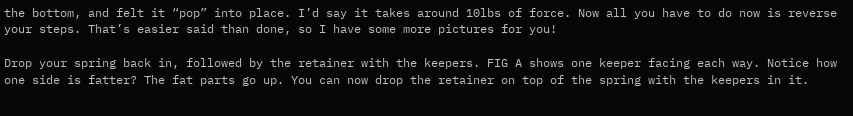the bottom, and felt it “pop” into place. I’d say it takes around 10lbs of force. Now all you have to do now is reverse your steps. That’s easier said than done, so I have some more pictures for you!

Drop your spring back in, followed by the retainer with the keepers. FIG A shows one keeper facing each way. Notice how one side is fatter? The fat parts go up. You can now drop the retainer on top of the spring with the keepers in it.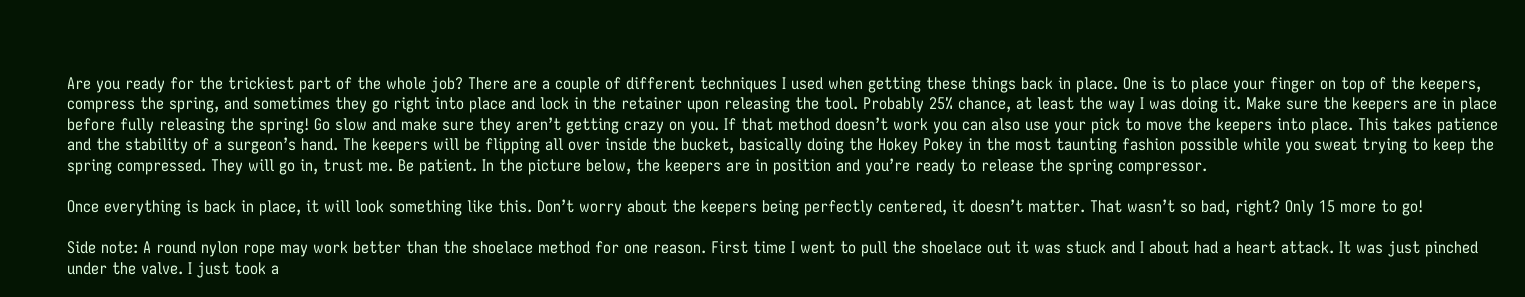Are you ready for the trickiest part of the whole job? There are a couple of different techniques I used when getting these things back in place. One is to place your finger on top of the keepers, compress the spring, and sometimes they go right into place and lock in the retainer upon releasing the tool. Probably 25% chance, at least the way I was doing it. Make sure the keepers are in place before fully releasing the spring! Go slow and make sure they aren’t getting crazy on you. If that method doesn’t work you can also use your pick to move the keepers into place. This takes patience and the stability of a surgeon’s hand. The keepers will be flipping all over inside the bucket, basically doing the Hokey Pokey in the most taunting fashion possible while you sweat trying to keep the spring compressed. They will go in, trust me. Be patient. In the picture below, the keepers are in position and you’re ready to release the spring compressor.

Once everything is back in place, it will look something like this. Don’t worry about the keepers being perfectly centered, it doesn’t matter. That wasn’t so bad, right? Only 15 more to go!

Side note: A round nylon rope may work better than the shoelace method for one reason. First time I went to pull the shoelace out it was stuck and I about had a heart attack. It was just pinched under the valve. I just took a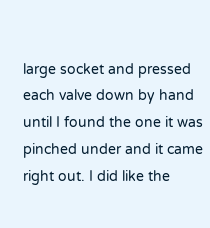large socket and pressed each valve down by hand until I found the one it was pinched under and it came right out. I did like the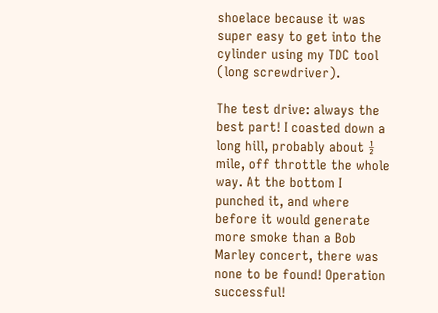shoelace because it was super easy to get into the cylinder using my TDC tool (long screwdriver).

The test drive: always the best part! I coasted down a long hill, probably about ½ mile, off throttle the whole way. At the bottom I punched it, and where before it would generate more smoke than a Bob Marley concert, there was none to be found! Operation successful!